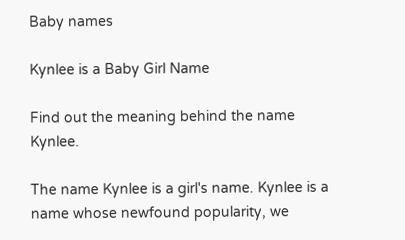Baby names

Kynlee is a Baby Girl Name

Find out the meaning behind the name Kynlee.

The name Kynlee is a girl's name. Kynlee is a name whose newfound popularity, we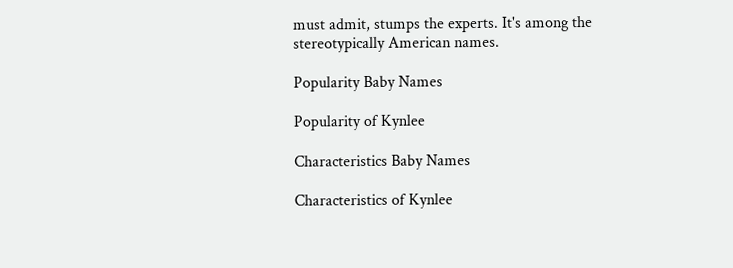must admit, stumps the experts. It's among the stereotypically American names.

Popularity Baby Names

Popularity of Kynlee

Characteristics Baby Names

Characteristics of Kynlee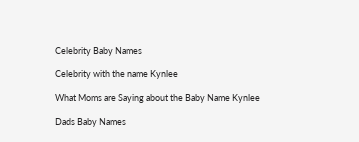Celebrity Baby Names

Celebrity with the name Kynlee

What Moms are Saying about the Baby Name Kynlee

Dads Baby Names